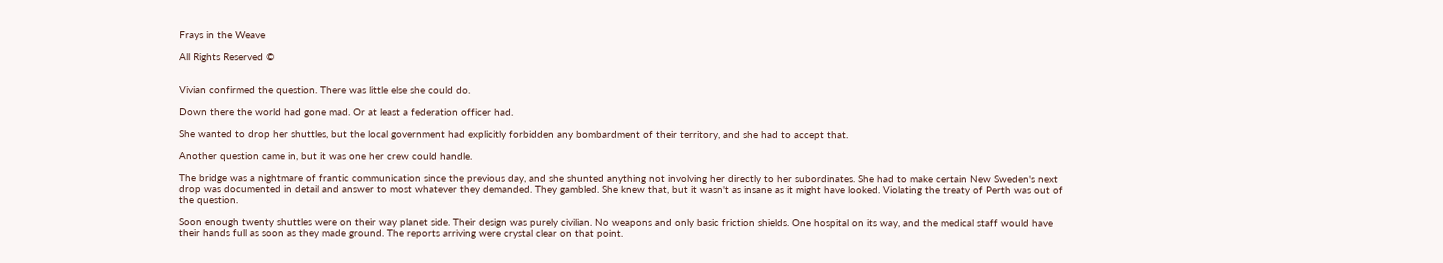Frays in the Weave

All Rights Reserved ©


Vivian confirmed the question. There was little else she could do.

Down there the world had gone mad. Or at least a federation officer had.

She wanted to drop her shuttles, but the local government had explicitly forbidden any bombardment of their territory, and she had to accept that.

Another question came in, but it was one her crew could handle.

The bridge was a nightmare of frantic communication since the previous day, and she shunted anything not involving her directly to her subordinates. She had to make certain New Sweden's next drop was documented in detail and answer to most whatever they demanded. They gambled. She knew that, but it wasn't as insane as it might have looked. Violating the treaty of Perth was out of the question.

Soon enough twenty shuttles were on their way planet side. Their design was purely civilian. No weapons and only basic friction shields. One hospital on its way, and the medical staff would have their hands full as soon as they made ground. The reports arriving were crystal clear on that point.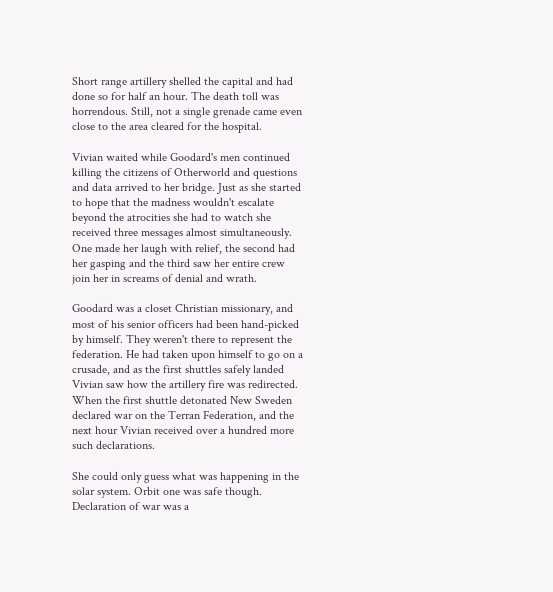Short range artillery shelled the capital and had done so for half an hour. The death toll was horrendous. Still, not a single grenade came even close to the area cleared for the hospital.

Vivian waited while Goodard's men continued killing the citizens of Otherworld and questions and data arrived to her bridge. Just as she started to hope that the madness wouldn't escalate beyond the atrocities she had to watch she received three messages almost simultaneously. One made her laugh with relief, the second had her gasping and the third saw her entire crew join her in screams of denial and wrath.

Goodard was a closet Christian missionary, and most of his senior officers had been hand-picked by himself. They weren't there to represent the federation. He had taken upon himself to go on a crusade, and as the first shuttles safely landed Vivian saw how the artillery fire was redirected. When the first shuttle detonated New Sweden declared war on the Terran Federation, and the next hour Vivian received over a hundred more such declarations.

She could only guess what was happening in the solar system. Orbit one was safe though. Declaration of war was a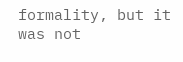formality, but it was not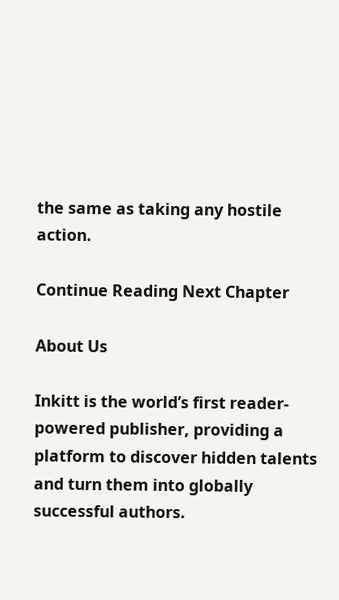the same as taking any hostile action.

Continue Reading Next Chapter

About Us

Inkitt is the world’s first reader-powered publisher, providing a platform to discover hidden talents and turn them into globally successful authors.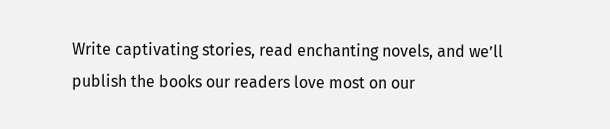Write captivating stories, read enchanting novels, and we’ll publish the books our readers love most on our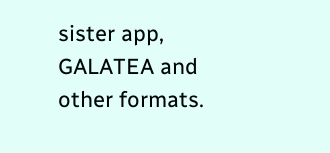sister app, GALATEA and other formats.